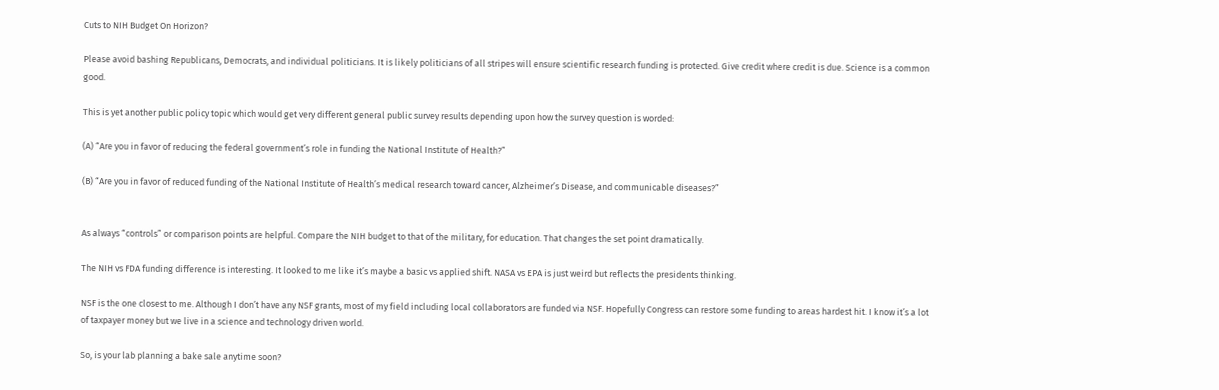Cuts to NIH Budget On Horizon?

Please avoid bashing Republicans, Democrats, and individual politicians. It is likely politicians of all stripes will ensure scientific research funding is protected. Give credit where credit is due. Science is a common good.

This is yet another public policy topic which would get very different general public survey results depending upon how the survey question is worded:

(A) “Are you in favor of reducing the federal government’s role in funding the National Institute of Health?”

(B) “Are you in favor of reduced funding of the National Institute of Health’s medical research toward cancer, Alzheimer’s Disease, and communicable diseases?”


As always “controls” or comparison points are helpful. Compare the NIH budget to that of the military, for education. That changes the set point dramatically.

The NIH vs FDA funding difference is interesting. It looked to me like it’s maybe a basic vs applied shift. NASA vs EPA is just weird but reflects the presidents thinking.

NSF is the one closest to me. Although I don’t have any NSF grants, most of my field including local collaborators are funded via NSF. Hopefully Congress can restore some funding to areas hardest hit. I know it’s a lot of taxpayer money but we live in a science and technology driven world.

So, is your lab planning a bake sale anytime soon?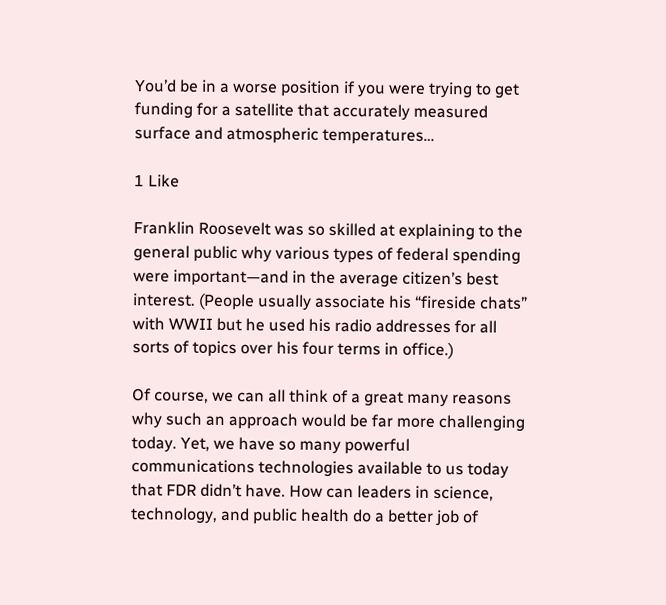You’d be in a worse position if you were trying to get funding for a satellite that accurately measured surface and atmospheric temperatures…

1 Like

Franklin Roosevelt was so skilled at explaining to the general public why various types of federal spending were important—and in the average citizen’s best interest. (People usually associate his “fireside chats” with WWII but he used his radio addresses for all sorts of topics over his four terms in office.)

Of course, we can all think of a great many reasons why such an approach would be far more challenging today. Yet, we have so many powerful communications technologies available to us today that FDR didn’t have. How can leaders in science, technology, and public health do a better job of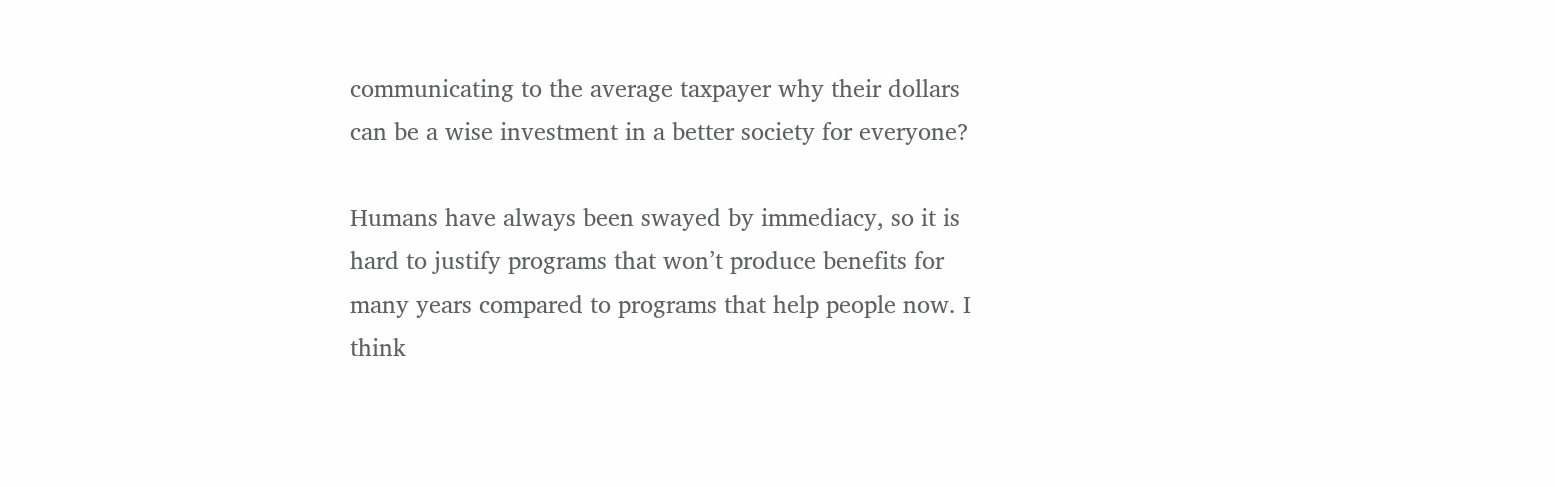communicating to the average taxpayer why their dollars can be a wise investment in a better society for everyone?

Humans have always been swayed by immediacy, so it is hard to justify programs that won’t produce benefits for many years compared to programs that help people now. I think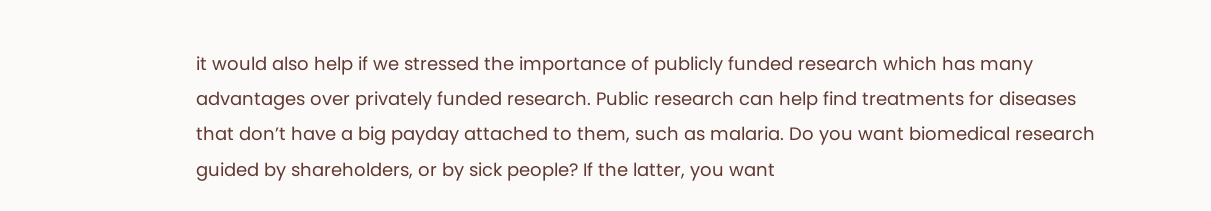it would also help if we stressed the importance of publicly funded research which has many advantages over privately funded research. Public research can help find treatments for diseases that don’t have a big payday attached to them, such as malaria. Do you want biomedical research guided by shareholders, or by sick people? If the latter, you want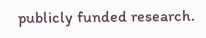publicly funded research.